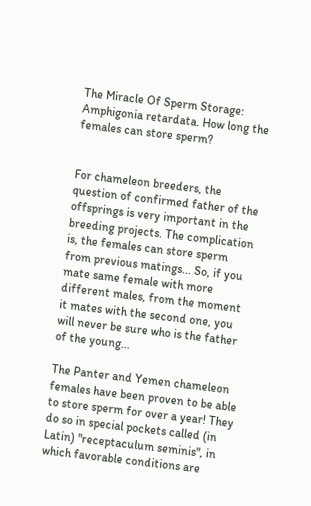The Miracle Of Sperm Storage: Amphigonia retardata. How long the females can store sperm?


For chameleon breeders, the question of confirmed father of the offsprings is very important in the breeding projects. The complication is, the females can store sperm from previous matings... So, if you mate same female with more different males, from the moment it mates with the second one, you will never be sure who is the father of the young...

The Panter and Yemen chameleon females have been proven to be able to store sperm for over a year! They do so in special pockets called (in Latin) "receptaculum seminis", in which favorable conditions are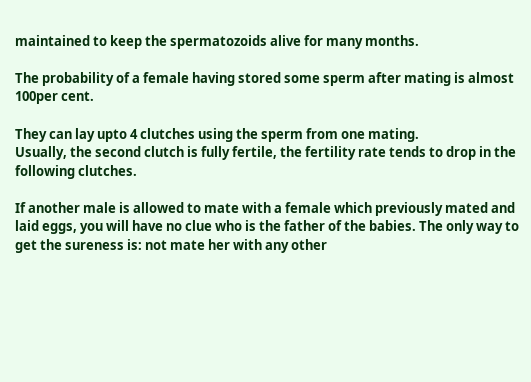maintained to keep the spermatozoids alive for many months.

The probability of a female having stored some sperm after mating is almost 100per cent.

They can lay upto 4 clutches using the sperm from one mating.
Usually, the second clutch is fully fertile, the fertility rate tends to drop in the following clutches.

If another male is allowed to mate with a female which previously mated and laid eggs, you will have no clue who is the father of the babies. The only way to get the sureness is: not mate her with any other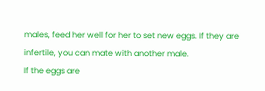males, feed her well for her to set new eggs. If they are infertile, you can mate with another male.
If the eggs are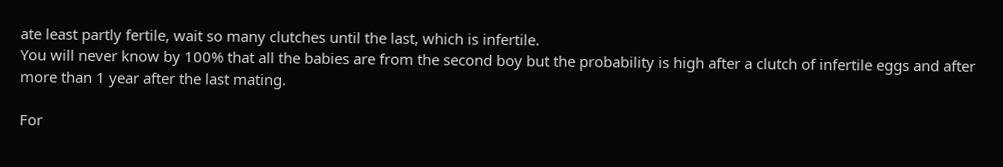ate least partly fertile, wait so many clutches until the last, which is infertile.
You will never know by 100% that all the babies are from the second boy but the probability is high after a clutch of infertile eggs and after more than 1 year after the last mating.

For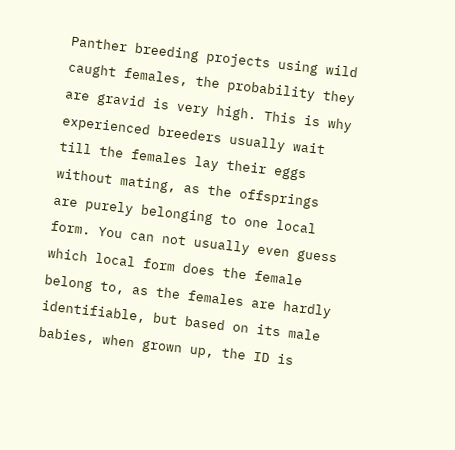Panther breeding projects using wild caught females, the probability they are gravid is very high. This is why experienced breeders usually wait till the females lay their eggs without mating, as the offsprings are purely belonging to one local form. You can not usually even guess which local form does the female belong to, as the females are hardly identifiable, but based on its male babies, when grown up, the ID is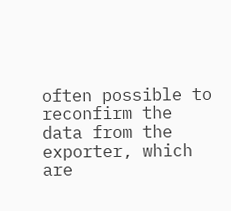often possible to reconfirm the data from the exporter, which are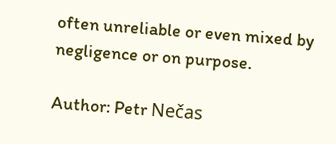often unreliable or even mixed by negligence or on purpose.

Author: Petr Nečas